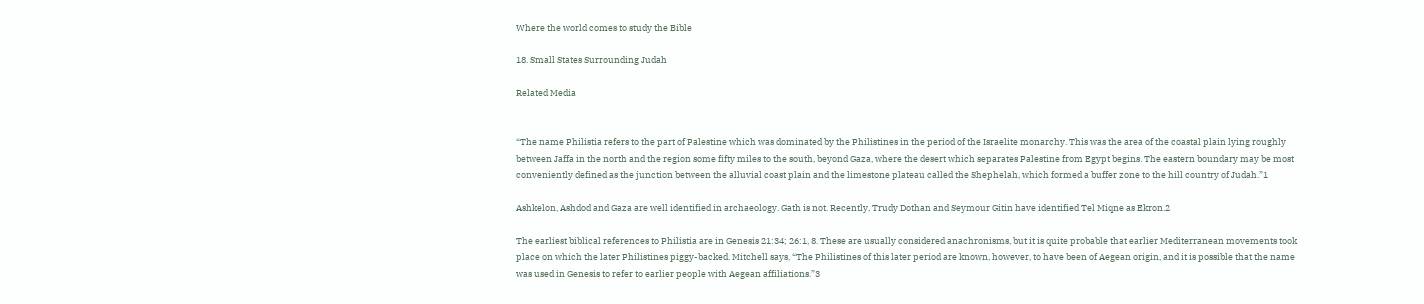Where the world comes to study the Bible

18. Small States Surrounding Judah

Related Media


“The name Philistia refers to the part of Palestine which was dominated by the Philistines in the period of the Israelite monarchy. This was the area of the coastal plain lying roughly between Jaffa in the north and the region some fifty miles to the south, beyond Gaza, where the desert which separates Palestine from Egypt begins. The eastern boundary may be most conveniently defined as the junction between the alluvial coast plain and the limestone plateau called the Shephelah, which formed a buffer zone to the hill country of Judah.”1

Ashkelon, Ashdod and Gaza are well identified in archaeology. Gath is not. Recently, Trudy Dothan and Seymour Gitin have identified Tel Miqne as Ekron.2

The earliest biblical references to Philistia are in Genesis 21:34; 26:1, 8. These are usually considered anachronisms, but it is quite probable that earlier Mediterranean movements took place on which the later Philistines piggy-backed. Mitchell says, “The Philistines of this later period are known, however, to have been of Aegean origin, and it is possible that the name was used in Genesis to refer to earlier people with Aegean affiliations.”3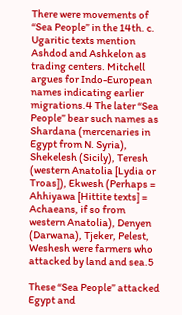There were movements of “Sea People” in the 14th. c. Ugaritic texts mention Ashdod and Ashkelon as trading centers. Mitchell argues for Indo-European names indicating earlier migrations.4 The later “Sea People” bear such names as Shardana (mercenaries in Egypt from N. Syria), Shekelesh (Sicily), Teresh (western Anatolia [Lydia or Troas]), Ekwesh (Perhaps = Ahhiyawa [Hittite texts] = Achaeans, if so from western Anatolia), Denyen (Darwana), Tjeker, Pelest, Weshesh were farmers who attacked by land and sea.5

These “Sea People” attacked Egypt and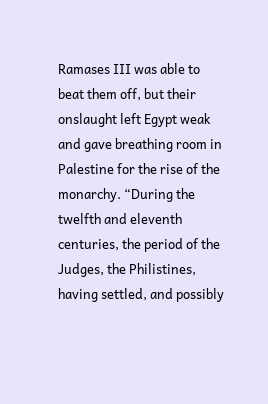Ramases III was able to beat them off, but their onslaught left Egypt weak and gave breathing room in Palestine for the rise of the monarchy. “During the twelfth and eleventh centuries, the period of the Judges, the Philistines, having settled, and possibly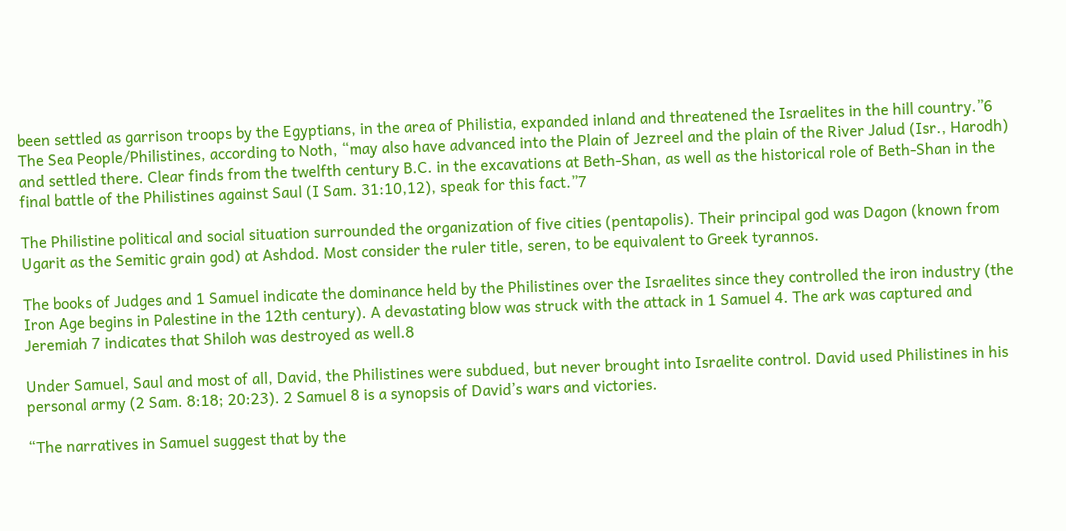been settled as garrison troops by the Egyptians, in the area of Philistia, expanded inland and threatened the Israelites in the hill country.”6 The Sea People/Philistines, according to Noth, “may also have advanced into the Plain of Jezreel and the plain of the River Jalud (Isr., Harodh) and settled there. Clear finds from the twelfth century B.C. in the excavations at Beth-Shan, as well as the historical role of Beth-Shan in the final battle of the Philistines against Saul (I Sam. 31:10,12), speak for this fact.”7

The Philistine political and social situation surrounded the organization of five cities (pentapolis). Their principal god was Dagon (known from Ugarit as the Semitic grain god) at Ashdod. Most consider the ruler title, seren, to be equivalent to Greek tyrannos.

The books of Judges and 1 Samuel indicate the dominance held by the Philistines over the Israelites since they controlled the iron industry (the Iron Age begins in Palestine in the 12th century). A devastating blow was struck with the attack in 1 Samuel 4. The ark was captured and Jeremiah 7 indicates that Shiloh was destroyed as well.8

Under Samuel, Saul and most of all, David, the Philistines were subdued, but never brought into Israelite control. David used Philistines in his personal army (2 Sam. 8:18; 20:23). 2 Samuel 8 is a synopsis of David’s wars and victories.

“The narratives in Samuel suggest that by the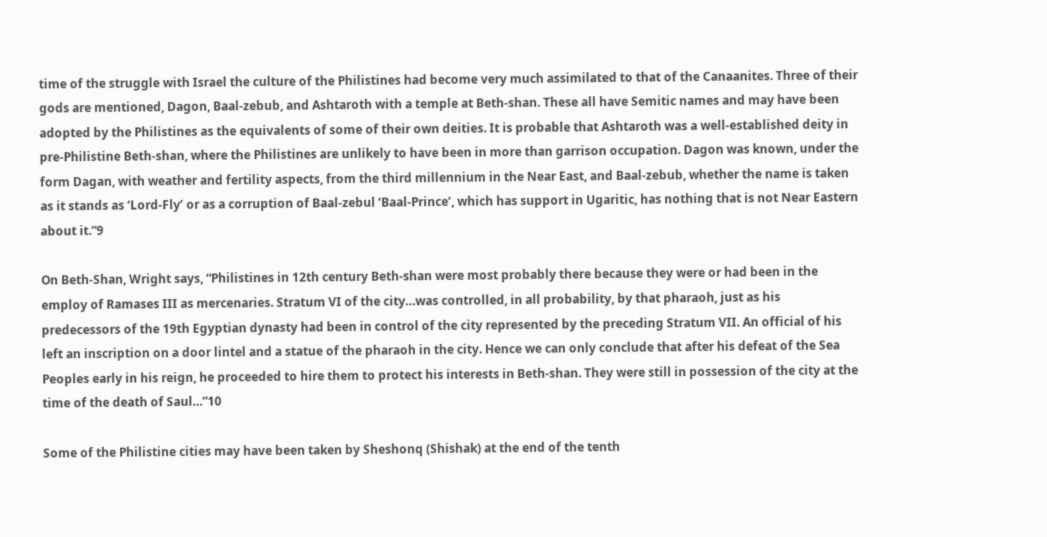time of the struggle with Israel the culture of the Philistines had become very much assimilated to that of the Canaanites. Three of their gods are mentioned, Dagon, Baal-zebub, and Ashtaroth with a temple at Beth-shan. These all have Semitic names and may have been adopted by the Philistines as the equivalents of some of their own deities. It is probable that Ashtaroth was a well-established deity in pre-Philistine Beth-shan, where the Philistines are unlikely to have been in more than garrison occupation. Dagon was known, under the form Dagan, with weather and fertility aspects, from the third millennium in the Near East, and Baal-zebub, whether the name is taken as it stands as ‘Lord-Fly’ or as a corruption of Baal-zebul ‘Baal-Prince’, which has support in Ugaritic, has nothing that is not Near Eastern about it.”9

On Beth-Shan, Wright says, “Philistines in 12th century Beth-shan were most probably there because they were or had been in the employ of Ramases III as mercenaries. Stratum VI of the city…was controlled, in all probability, by that pharaoh, just as his predecessors of the 19th Egyptian dynasty had been in control of the city represented by the preceding Stratum VII. An official of his left an inscription on a door lintel and a statue of the pharaoh in the city. Hence we can only conclude that after his defeat of the Sea Peoples early in his reign, he proceeded to hire them to protect his interests in Beth-shan. They were still in possession of the city at the time of the death of Saul…”10

Some of the Philistine cities may have been taken by Sheshonq (Shishak) at the end of the tenth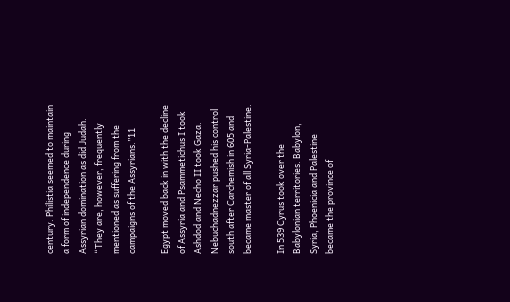century. Philistia seemed to maintain a form of independence during Assyrian domination as did Judah. “They are, however, frequently mentioned as suffering from the campaigns of the Assyrians.”11

Egypt moved back in with the decline of Assyria and Psammetichus I took Ashdod and Necho II took Gaza. Nebuchadnezzar pushed his control south after Carchemish in 605 and became master of all Syria-Palestine.

In 539 Cyrus took over the Babylonian territories. Babylon, Syria, Phoenicia and Palestine became the province of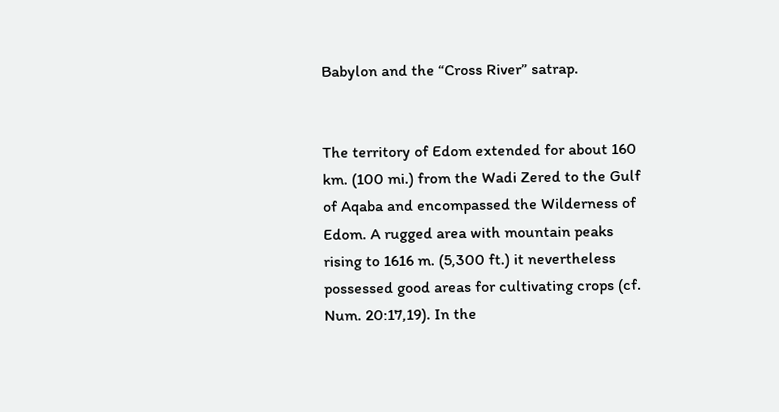Babylon and the “Cross River” satrap.


The territory of Edom extended for about 160 km. (100 mi.) from the Wadi Zered to the Gulf of Aqaba and encompassed the Wilderness of Edom. A rugged area with mountain peaks rising to 1616 m. (5,300 ft.) it nevertheless possessed good areas for cultivating crops (cf. Num. 20:17,19). In the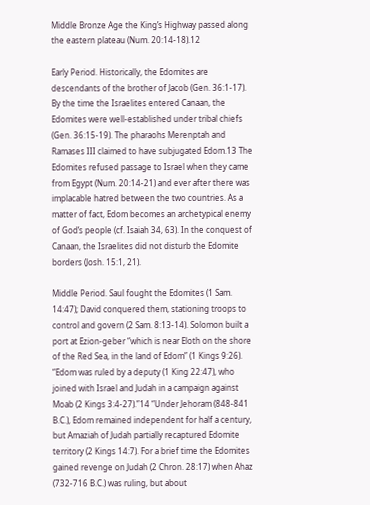Middle Bronze Age the King’s Highway passed along the eastern plateau (Num. 20:14-18).12

Early Period. Historically, the Edomites are descendants of the brother of Jacob (Gen. 36:1-17). By the time the Israelites entered Canaan, the Edomites were well-established under tribal chiefs (Gen. 36:15-19). The pharaohs Merenptah and Ramases III claimed to have subjugated Edom.13 The Edomites refused passage to Israel when they came from Egypt (Num. 20:14-21) and ever after there was implacable hatred between the two countries. As a matter of fact, Edom becomes an archetypical enemy of God’s people (cf. Isaiah 34, 63). In the conquest of Canaan, the Israelites did not disturb the Edomite borders (Josh. 15:1, 21).

Middle Period. Saul fought the Edomites (1 Sam. 14:47); David conquered them, stationing troops to control and govern (2 Sam. 8:13-14). Solomon built a port at Ezion-geber “which is near Eloth on the shore of the Red Sea, in the land of Edom” (1 Kings 9:26). “Edom was ruled by a deputy (1 King 22:47), who joined with Israel and Judah in a campaign against Moab (2 Kings 3:4-27).”14 “Under Jehoram (848-841 B.C.), Edom remained independent for half a century, but Amaziah of Judah partially recaptured Edomite territory (2 Kings 14:7). For a brief time the Edomites gained revenge on Judah (2 Chron. 28:17) when Ahaz (732-716 B.C.) was ruling, but about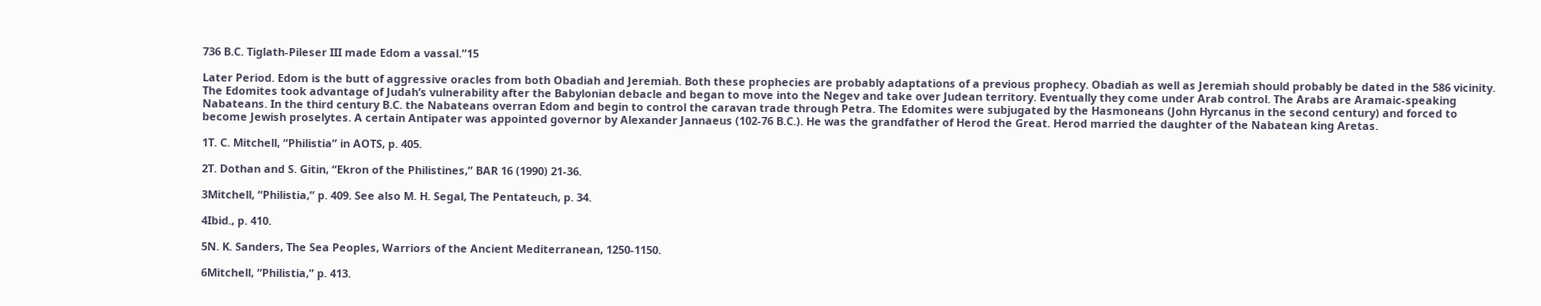736 B.C. Tiglath-Pileser III made Edom a vassal.”15

Later Period. Edom is the butt of aggressive oracles from both Obadiah and Jeremiah. Both these prophecies are probably adaptations of a previous prophecy. Obadiah as well as Jeremiah should probably be dated in the 586 vicinity. The Edomites took advantage of Judah’s vulnerability after the Babylonian debacle and began to move into the Negev and take over Judean territory. Eventually they come under Arab control. The Arabs are Aramaic-speaking Nabateans. In the third century B.C. the Nabateans overran Edom and begin to control the caravan trade through Petra. The Edomites were subjugated by the Hasmoneans (John Hyrcanus in the second century) and forced to become Jewish proselytes. A certain Antipater was appointed governor by Alexander Jannaeus (102-76 B.C.). He was the grandfather of Herod the Great. Herod married the daughter of the Nabatean king Aretas.

1T. C. Mitchell, “Philistia” in AOTS, p. 405.

2T. Dothan and S. Gitin, “Ekron of the Philistines,” BAR 16 (1990) 21-36.

3Mitchell, “Philistia,” p. 409. See also M. H. Segal, The Pentateuch, p. 34.

4Ibid., p. 410.

5N. K. Sanders, The Sea Peoples, Warriors of the Ancient Mediterranean, 1250-1150.

6Mitchell, “Philistia,” p. 413.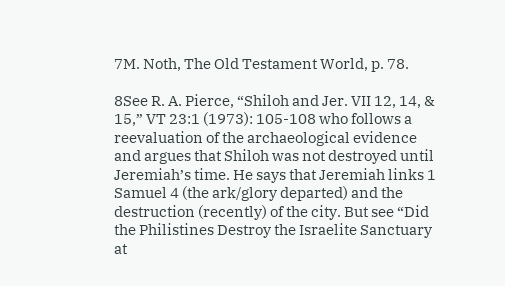7M. Noth, The Old Testament World, p. 78.

8See R. A. Pierce, “Shiloh and Jer. VII 12, 14, & 15,” VT 23:1 (1973): 105-108 who follows a reevaluation of the archaeological evidence and argues that Shiloh was not destroyed until Jeremiah’s time. He says that Jeremiah links 1 Samuel 4 (the ark/glory departed) and the destruction (recently) of the city. But see “Did the Philistines Destroy the Israelite Sanctuary at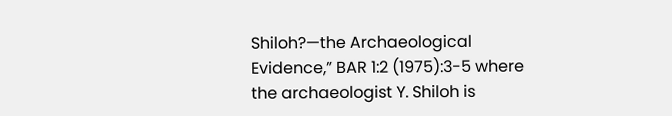Shiloh?—the Archaeological Evidence,” BAR 1:2 (1975):3-5 where the archaeologist Y. Shiloh is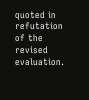quoted in refutation of the revised evaluation.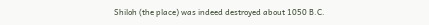Shiloh (the place) was indeed destroyed about 1050 B.C.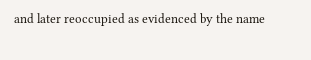and later reoccupied as evidenced by the name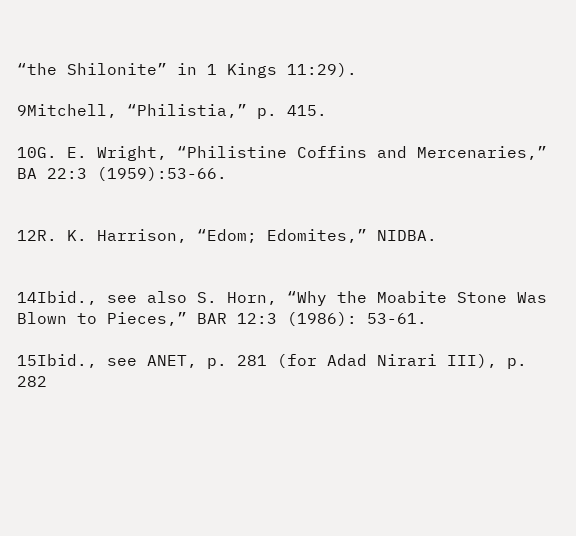“the Shilonite” in 1 Kings 11:29).

9Mitchell, “Philistia,” p. 415.

10G. E. Wright, “Philistine Coffins and Mercenaries,” BA 22:3 (1959):53-66.


12R. K. Harrison, “Edom; Edomites,” NIDBA.


14Ibid., see also S. Horn, “Why the Moabite Stone Was Blown to Pieces,” BAR 12:3 (1986): 53-61.

15Ibid., see ANET, p. 281 (for Adad Nirari III), p. 282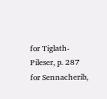for Tiglath-Pileser, p. 287 for Sennacherib,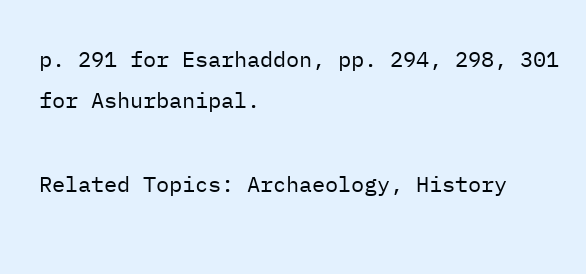p. 291 for Esarhaddon, pp. 294, 298, 301 for Ashurbanipal.

Related Topics: Archaeology, History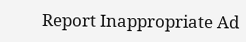Report Inappropriate Ad